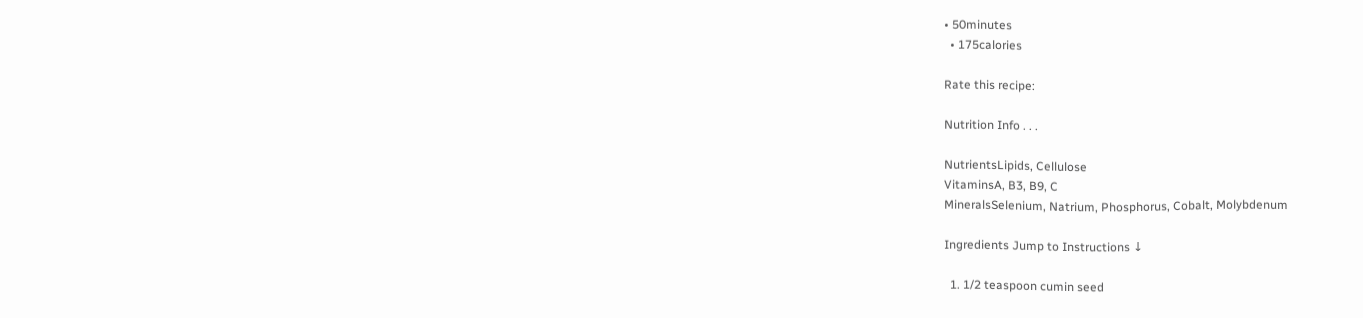• 50minutes
  • 175calories

Rate this recipe:

Nutrition Info . . .

NutrientsLipids, Cellulose
VitaminsA, B3, B9, C
MineralsSelenium, Natrium, Phosphorus, Cobalt, Molybdenum

Ingredients Jump to Instructions ↓

  1. 1/2 teaspoon cumin seed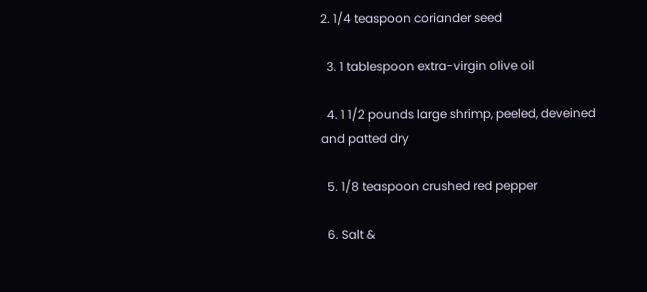2. 1/4 teaspoon coriander seed

  3. 1 tablespoon extra-virgin olive oil

  4. 1 1/2 pounds large shrimp, peeled, deveined and patted dry

  5. 1/8 teaspoon crushed red pepper

  6. Salt &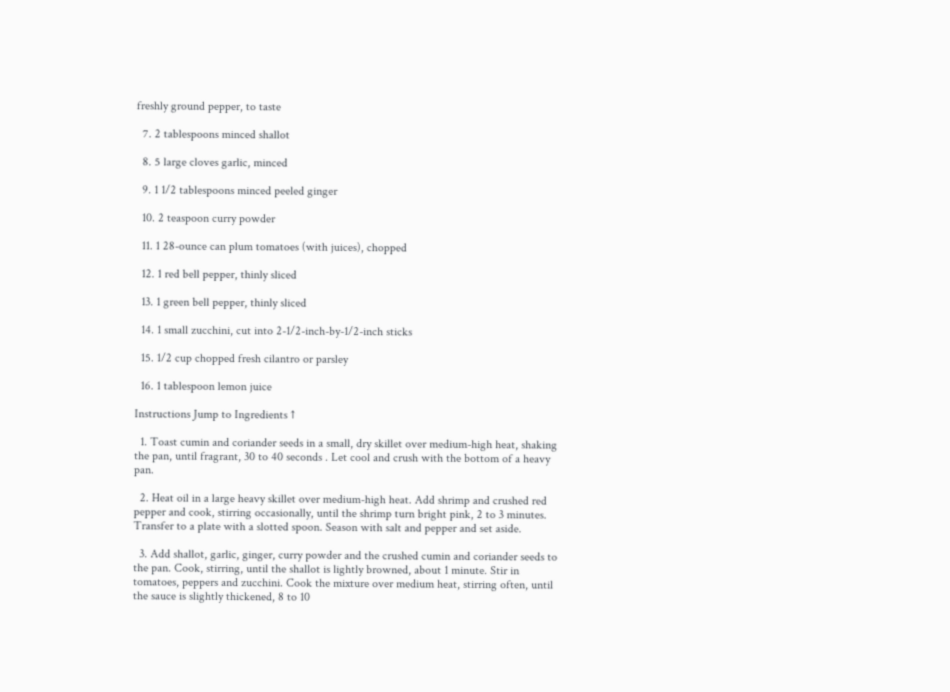freshly ground pepper, to taste

  7. 2 tablespoons minced shallot

  8. 5 large cloves garlic, minced

  9. 1 1/2 tablespoons minced peeled ginger

  10. 2 teaspoon curry powder

  11. 1 28-ounce can plum tomatoes (with juices), chopped

  12. 1 red bell pepper, thinly sliced

  13. 1 green bell pepper, thinly sliced

  14. 1 small zucchini, cut into 2-1/2-inch-by-1/2-inch sticks

  15. 1/2 cup chopped fresh cilantro or parsley

  16. 1 tablespoon lemon juice

Instructions Jump to Ingredients ↑

  1. Toast cumin and coriander seeds in a small, dry skillet over medium-high heat, shaking the pan, until fragrant, 30 to 40 seconds . Let cool and crush with the bottom of a heavy pan.

  2. Heat oil in a large heavy skillet over medium-high heat. Add shrimp and crushed red pepper and cook, stirring occasionally, until the shrimp turn bright pink, 2 to 3 minutes. Transfer to a plate with a slotted spoon. Season with salt and pepper and set aside.

  3. Add shallot, garlic, ginger, curry powder and the crushed cumin and coriander seeds to the pan. Cook, stirring, until the shallot is lightly browned, about 1 minute. Stir in tomatoes, peppers and zucchini. Cook the mixture over medium heat, stirring often, until the sauce is slightly thickened, 8 to 10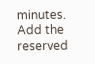minutes. Add the reserved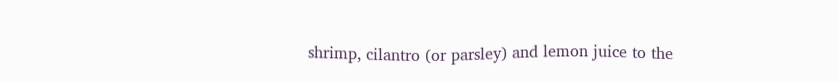shrimp, cilantro (or parsley) and lemon juice to the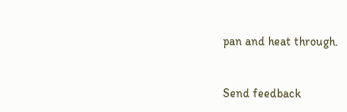pan and heat through.


Send feedback